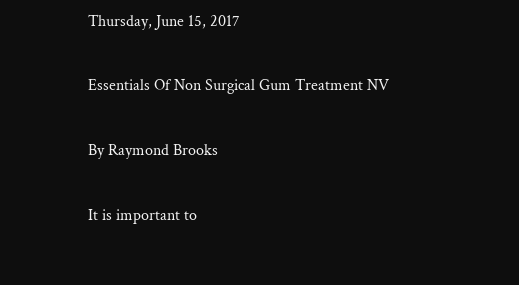Thursday, June 15, 2017

Essentials Of Non Surgical Gum Treatment NV

By Raymond Brooks

It is important to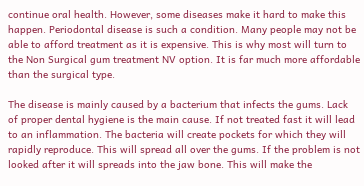continue oral health. However, some diseases make it hard to make this happen. Periodontal disease is such a condition. Many people may not be able to afford treatment as it is expensive. This is why most will turn to the Non Surgical gum treatment NV option. It is far much more affordable than the surgical type.

The disease is mainly caused by a bacterium that infects the gums. Lack of proper dental hygiene is the main cause. If not treated fast it will lead to an inflammation. The bacteria will create pockets for which they will rapidly reproduce. This will spread all over the gums. If the problem is not looked after it will spreads into the jaw bone. This will make the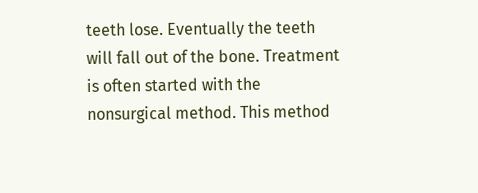teeth lose. Eventually the teeth will fall out of the bone. Treatment is often started with the nonsurgical method. This method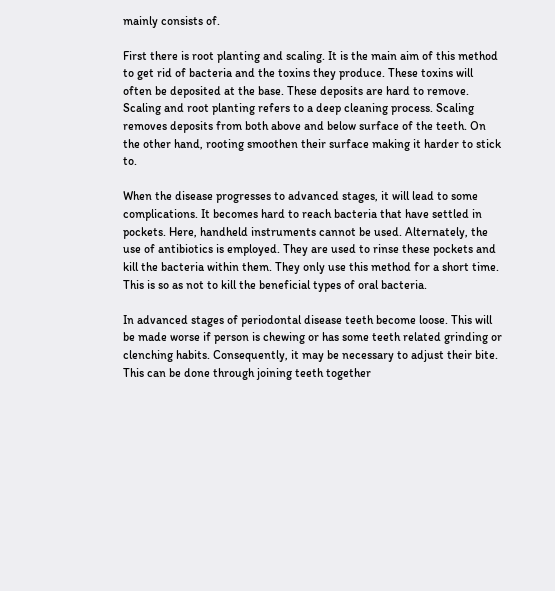mainly consists of.

First there is root planting and scaling. It is the main aim of this method to get rid of bacteria and the toxins they produce. These toxins will often be deposited at the base. These deposits are hard to remove. Scaling and root planting refers to a deep cleaning process. Scaling removes deposits from both above and below surface of the teeth. On the other hand, rooting smoothen their surface making it harder to stick to.

When the disease progresses to advanced stages, it will lead to some complications. It becomes hard to reach bacteria that have settled in pockets. Here, handheld instruments cannot be used. Alternately, the use of antibiotics is employed. They are used to rinse these pockets and kill the bacteria within them. They only use this method for a short time. This is so as not to kill the beneficial types of oral bacteria.

In advanced stages of periodontal disease teeth become loose. This will be made worse if person is chewing or has some teeth related grinding or clenching habits. Consequently, it may be necessary to adjust their bite. This can be done through joining teeth together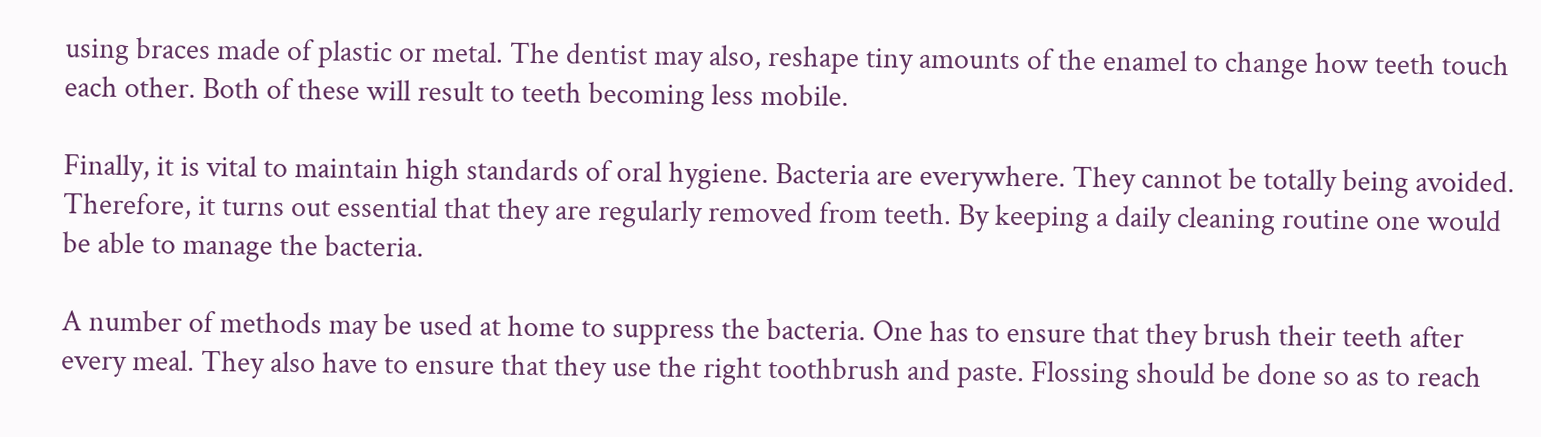using braces made of plastic or metal. The dentist may also, reshape tiny amounts of the enamel to change how teeth touch each other. Both of these will result to teeth becoming less mobile.

Finally, it is vital to maintain high standards of oral hygiene. Bacteria are everywhere. They cannot be totally being avoided. Therefore, it turns out essential that they are regularly removed from teeth. By keeping a daily cleaning routine one would be able to manage the bacteria.

A number of methods may be used at home to suppress the bacteria. One has to ensure that they brush their teeth after every meal. They also have to ensure that they use the right toothbrush and paste. Flossing should be done so as to reach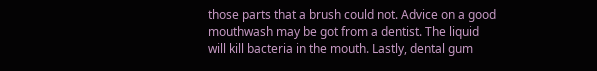those parts that a brush could not. Advice on a good mouthwash may be got from a dentist. The liquid will kill bacteria in the mouth. Lastly, dental gum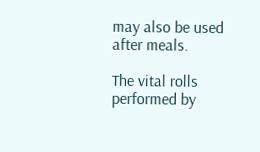may also be used after meals.

The vital rolls performed by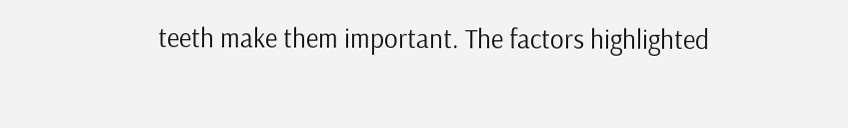teeth make them important. The factors highlighted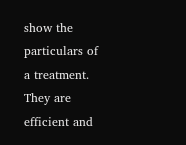show the particulars of a treatment. They are efficient and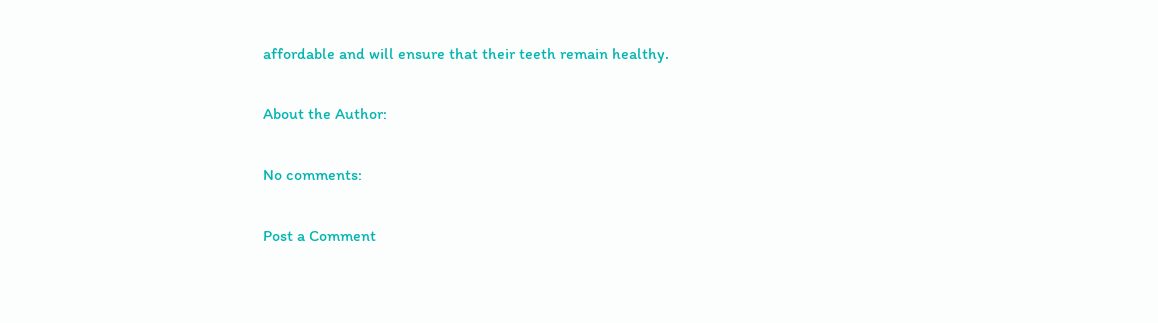affordable and will ensure that their teeth remain healthy.

About the Author:

No comments:

Post a Comment